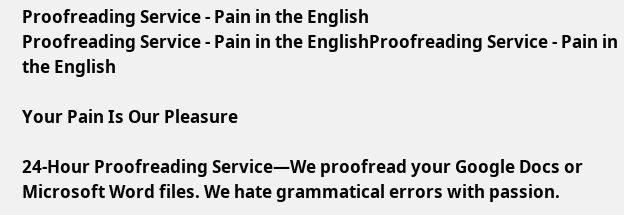Proofreading Service - Pain in the English
Proofreading Service - Pain in the EnglishProofreading Service - Pain in the English

Your Pain Is Our Pleasure

24-Hour Proofreading Service—We proofread your Google Docs or Microsoft Word files. We hate grammatical errors with passion.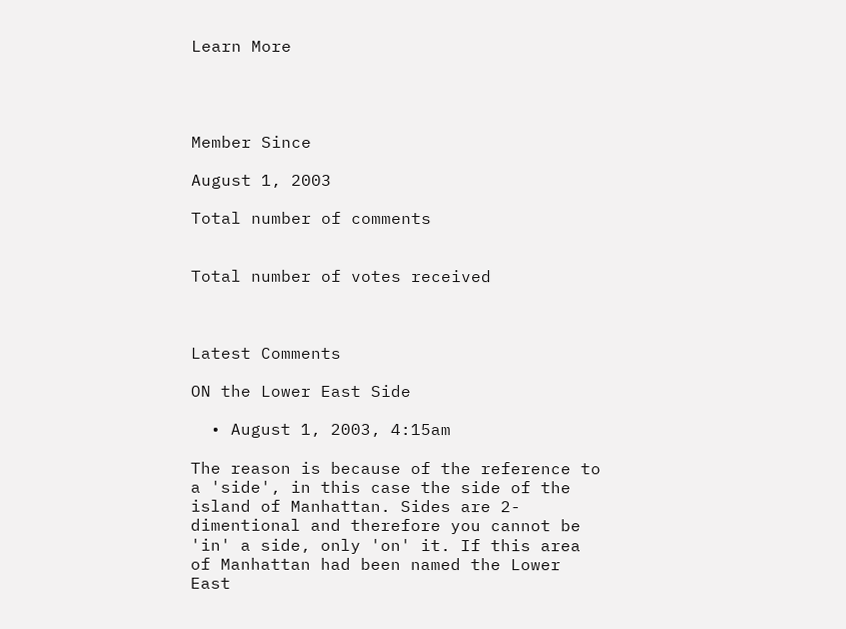Learn More




Member Since

August 1, 2003

Total number of comments


Total number of votes received



Latest Comments

ON the Lower East Side

  • August 1, 2003, 4:15am

The reason is because of the reference to a 'side', in this case the side of the island of Manhattan. Sides are 2-dimentional and therefore you cannot be 'in' a side, only 'on' it. If this area of Manhattan had been named the Lower East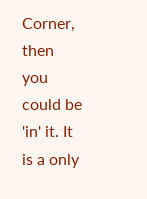Corner, then you could be 'in' it. It is a only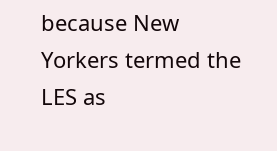because New Yorkers termed the LES as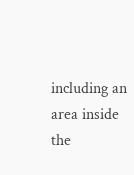including an area inside the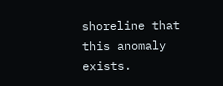shoreline that this anomaly exists.